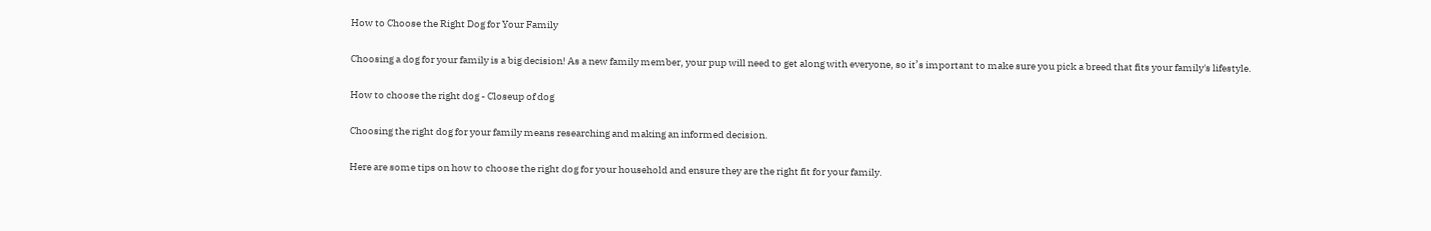How to Choose the Right Dog for Your Family

Choosing a dog for your family is a big decision! As a new family member, your pup will need to get along with everyone, so it’s important to make sure you pick a breed that fits your family's lifestyle.

How to choose the right dog - Closeup of dog

Choosing the right dog for your family means researching and making an informed decision.

Here are some tips on how to choose the right dog for your household and ensure they are the right fit for your family.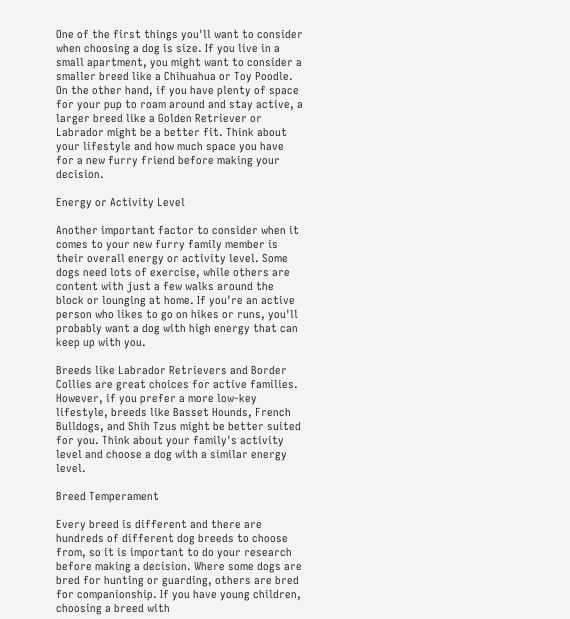One of the first things you'll want to consider when choosing a dog is size. If you live in a small apartment, you might want to consider a smaller breed like a Chihuahua or Toy Poodle. On the other hand, if you have plenty of space for your pup to roam around and stay active, a larger breed like a Golden Retriever or Labrador might be a better fit. Think about your lifestyle and how much space you have for a new furry friend before making your decision.

Energy or Activity Level

Another important factor to consider when it comes to your new furry family member is their overall energy or activity level. Some dogs need lots of exercise, while others are content with just a few walks around the block or lounging at home. If you're an active person who likes to go on hikes or runs, you'll probably want a dog with high energy that can keep up with you.

Breeds like Labrador Retrievers and Border Collies are great choices for active families. However, if you prefer a more low-key lifestyle, breeds like Basset Hounds, French Bulldogs, and Shih Tzus might be better suited for you. Think about your family's activity level and choose a dog with a similar energy level.

Breed Temperament

Every breed is different and there are hundreds of different dog breeds to choose from, so it is important to do your research before making a decision. Where some dogs are bred for hunting or guarding, others are bred for companionship. If you have young children, choosing a breed with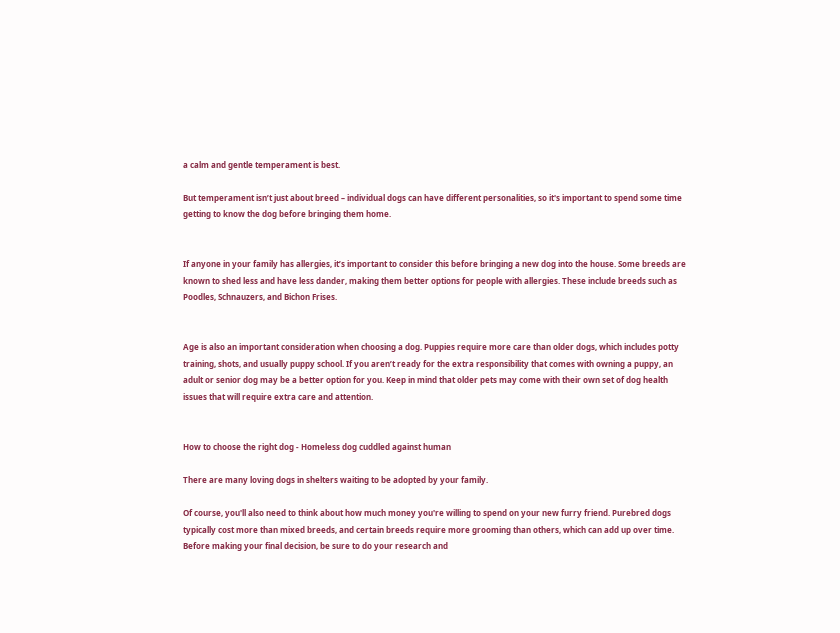a calm and gentle temperament is best.

But temperament isn’t just about breed – individual dogs can have different personalities, so it's important to spend some time getting to know the dog before bringing them home.


If anyone in your family has allergies, it’s important to consider this before bringing a new dog into the house. Some breeds are known to shed less and have less dander, making them better options for people with allergies. These include breeds such as Poodles, Schnauzers, and Bichon Frises.


Age is also an important consideration when choosing a dog. Puppies require more care than older dogs, which includes potty training, shots, and usually puppy school. If you aren’t ready for the extra responsibility that comes with owning a puppy, an adult or senior dog may be a better option for you. Keep in mind that older pets may come with their own set of dog health issues that will require extra care and attention.


How to choose the right dog - Homeless dog cuddled against human

There are many loving dogs in shelters waiting to be adopted by your family.

Of course, you'll also need to think about how much money you're willing to spend on your new furry friend. Purebred dogs typically cost more than mixed breeds, and certain breeds require more grooming than others, which can add up over time. Before making your final decision, be sure to do your research and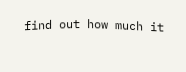find out how much it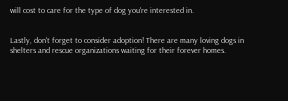will cost to care for the type of dog you're interested in.


Lastly, don't forget to consider adoption! There are many loving dogs in shelters and rescue organizations waiting for their forever homes.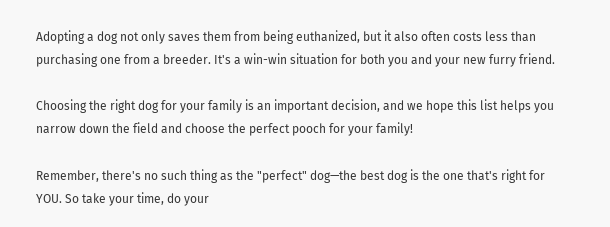Adopting a dog not only saves them from being euthanized, but it also often costs less than purchasing one from a breeder. It's a win-win situation for both you and your new furry friend.

Choosing the right dog for your family is an important decision, and we hope this list helps you narrow down the field and choose the perfect pooch for your family!

Remember, there's no such thing as the "perfect" dog—the best dog is the one that's right for YOU. So take your time, do your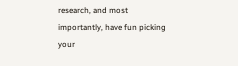research, and most importantly, have fun picking your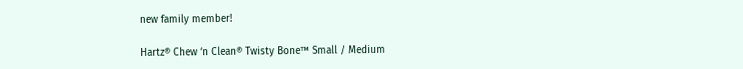new family member!

Hartz® Chew ‘n Clean® Twisty Bone™ Small / Medium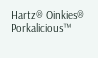Hartz® Oinkies® Porkalicious™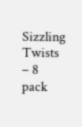Sizzling Twists – 8 pack